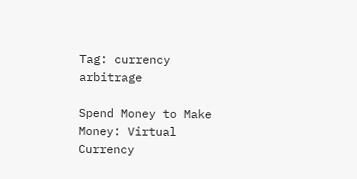Tag: currency arbitrage

Spend Money to Make Money: Virtual Currency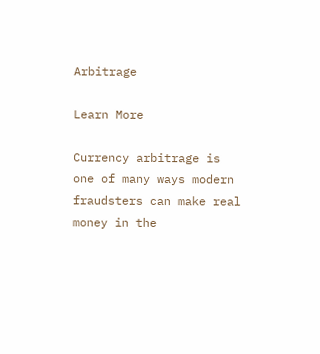Arbitrage

Learn More

Currency arbitrage is one of many ways modern fraudsters can make real money in the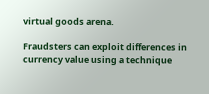virtual goods arena.

Fraudsters can exploit differences in currency value using a technique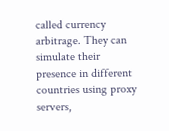called currency arbitrage. They can simulate their presence in different countries using proxy servers,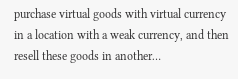purchase virtual goods with virtual currency in a location with a weak currency, and then resell these goods in another…